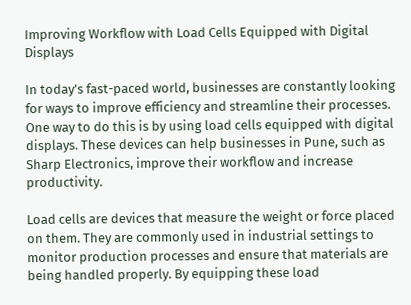Improving Workflow with Load Cells Equipped with Digital Displays

In today’s fast-paced world, businesses are constantly looking for ways to improve efficiency and streamline their processes. One way to do this is by using load cells equipped with digital displays. These devices can help businesses in Pune, such as Sharp Electronics, improve their workflow and increase productivity.

Load cells are devices that measure the weight or force placed on them. They are commonly used in industrial settings to monitor production processes and ensure that materials are being handled properly. By equipping these load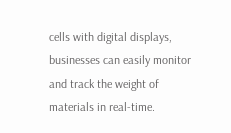cells with digital displays, businesses can easily monitor and track the weight of materials in real-time.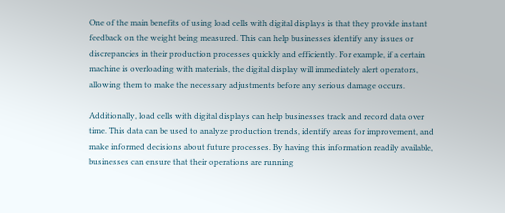One of the main benefits of using load cells with digital displays is that they provide instant feedback on the weight being measured. This can help businesses identify any issues or discrepancies in their production processes quickly and efficiently. For example, if a certain machine is overloading with materials, the digital display will immediately alert operators, allowing them to make the necessary adjustments before any serious damage occurs.

Additionally, load cells with digital displays can help businesses track and record data over time. This data can be used to analyze production trends, identify areas for improvement, and make informed decisions about future processes. By having this information readily available, businesses can ensure that their operations are running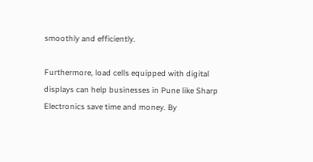smoothly and efficiently.

Furthermore, load cells equipped with digital displays can help businesses in Pune like Sharp Electronics save time and money. By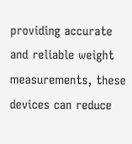providing accurate and reliable weight measurements, these devices can reduce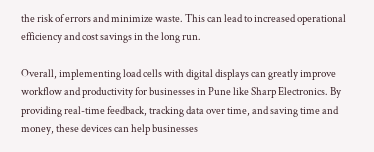the risk of errors and minimize waste. This can lead to increased operational efficiency and cost savings in the long run.

Overall, implementing load cells with digital displays can greatly improve workflow and productivity for businesses in Pune like Sharp Electronics. By providing real-time feedback, tracking data over time, and saving time and money, these devices can help businesses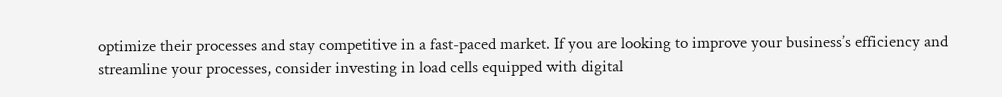optimize their processes and stay competitive in a fast-paced market. If you are looking to improve your business’s efficiency and streamline your processes, consider investing in load cells equipped with digital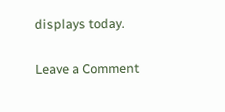displays today.

Leave a Comment